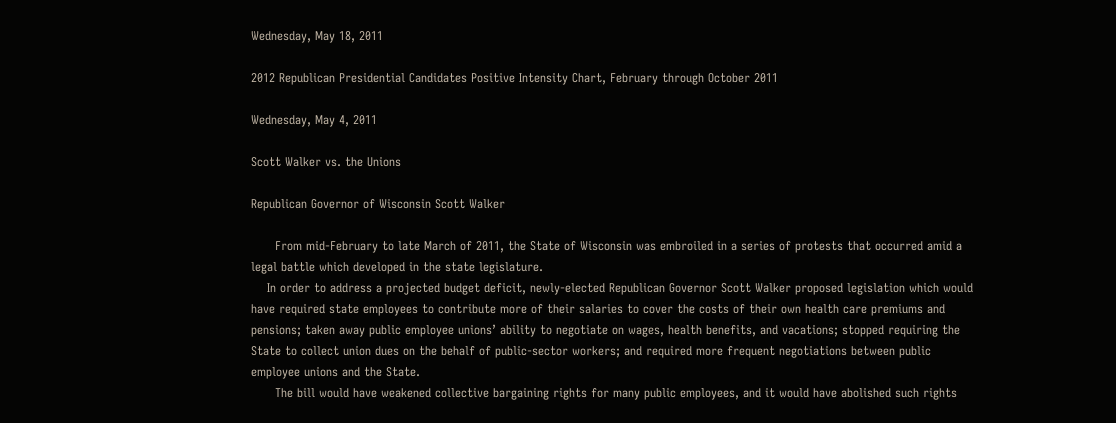Wednesday, May 18, 2011

2012 Republican Presidential Candidates Positive Intensity Chart, February through October 2011

Wednesday, May 4, 2011

Scott Walker vs. the Unions

Republican Governor of Wisconsin Scott Walker

      From mid-February to late March of 2011, the State of Wisconsin was embroiled in a series of protests that occurred amid a legal battle which developed in the state legislature.
    In order to address a projected budget deficit, newly-elected Republican Governor Scott Walker proposed legislation which would have required state employees to contribute more of their salaries to cover the costs of their own health care premiums and pensions; taken away public employee unions’ ability to negotiate on wages, health benefits, and vacations; stopped requiring the State to collect union dues on the behalf of public-sector workers; and required more frequent negotiations between public employee unions and the State.
      The bill would have weakened collective bargaining rights for many public employees, and it would have abolished such rights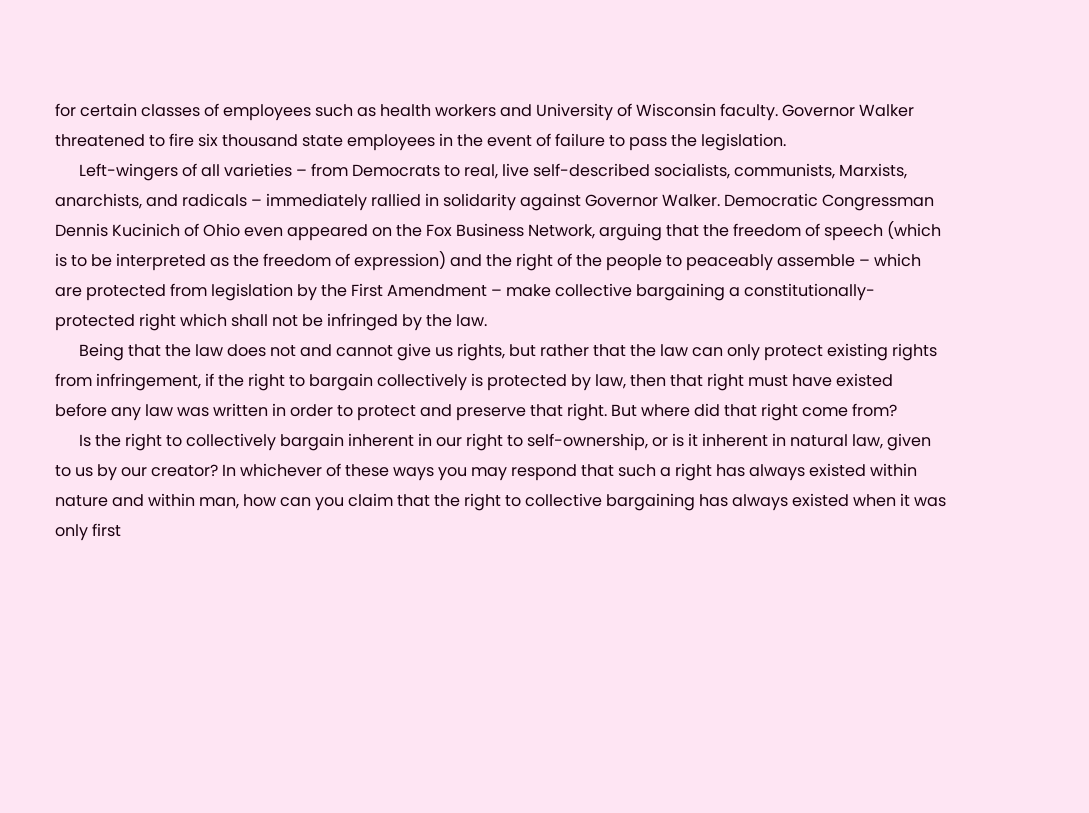for certain classes of employees such as health workers and University of Wisconsin faculty. Governor Walker threatened to fire six thousand state employees in the event of failure to pass the legislation.
      Left-wingers of all varieties – from Democrats to real, live self-described socialists, communists, Marxists, anarchists, and radicals – immediately rallied in solidarity against Governor Walker. Democratic Congressman Dennis Kucinich of Ohio even appeared on the Fox Business Network, arguing that the freedom of speech (which is to be interpreted as the freedom of expression) and the right of the people to peaceably assemble – which are protected from legislation by the First Amendment – make collective bargaining a constitutionally-protected right which shall not be infringed by the law.
      Being that the law does not and cannot give us rights, but rather that the law can only protect existing rights from infringement, if the right to bargain collectively is protected by law, then that right must have existed before any law was written in order to protect and preserve that right. But where did that right come from?
      Is the right to collectively bargain inherent in our right to self-ownership, or is it inherent in natural law, given to us by our creator? In whichever of these ways you may respond that such a right has always existed within nature and within man, how can you claim that the right to collective bargaining has always existed when it was only first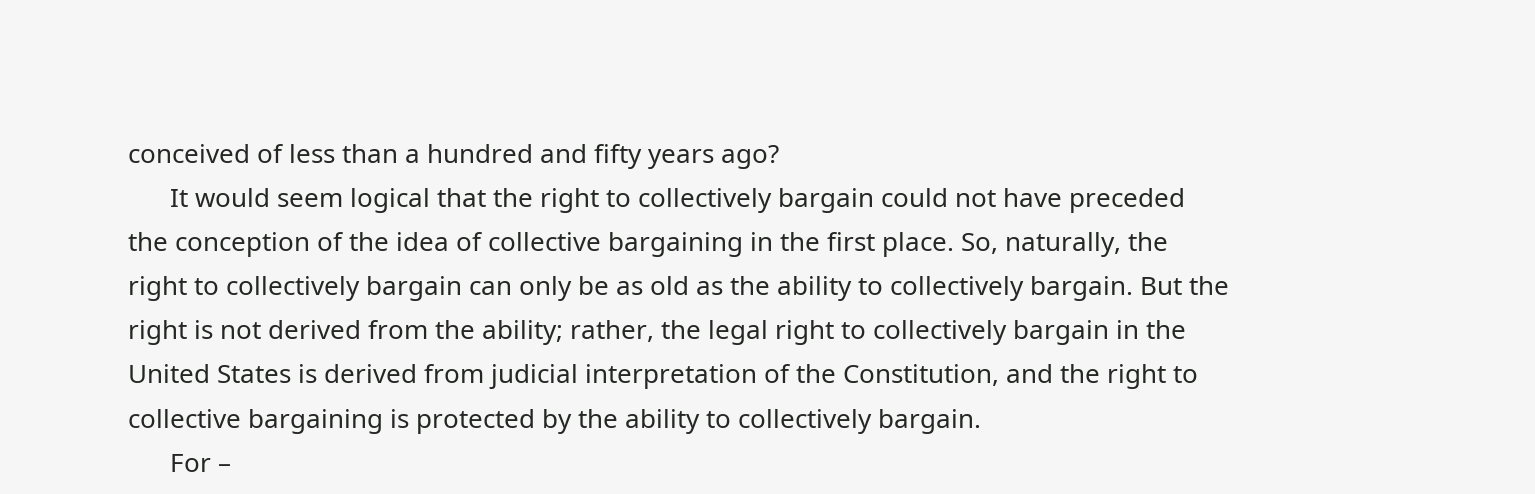conceived of less than a hundred and fifty years ago?
      It would seem logical that the right to collectively bargain could not have preceded the conception of the idea of collective bargaining in the first place. So, naturally, the right to collectively bargain can only be as old as the ability to collectively bargain. But the right is not derived from the ability; rather, the legal right to collectively bargain in the United States is derived from judicial interpretation of the Constitution, and the right to collective bargaining is protected by the ability to collectively bargain.
      For –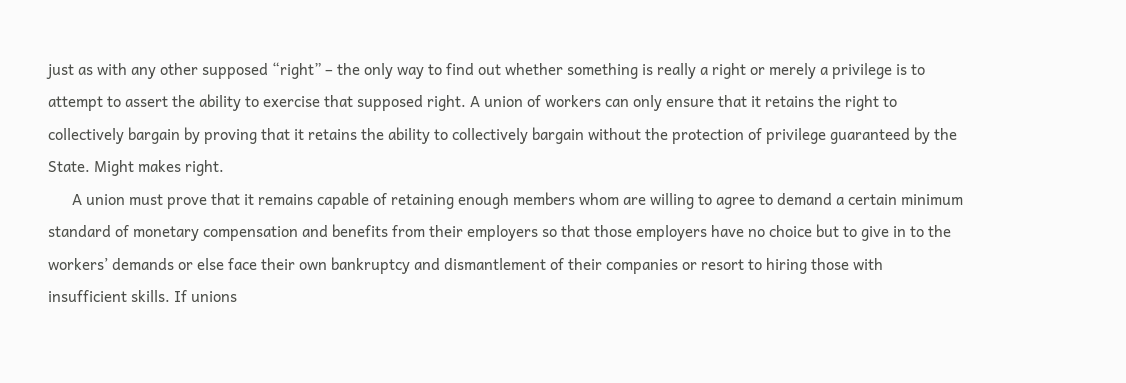just as with any other supposed “right” – the only way to find out whether something is really a right or merely a privilege is to attempt to assert the ability to exercise that supposed right. A union of workers can only ensure that it retains the right to collectively bargain by proving that it retains the ability to collectively bargain without the protection of privilege guaranteed by the State. Might makes right.
      A union must prove that it remains capable of retaining enough members whom are willing to agree to demand a certain minimum standard of monetary compensation and benefits from their employers so that those employers have no choice but to give in to the workers’ demands or else face their own bankruptcy and dismantlement of their companies or resort to hiring those with insufficient skills. If unions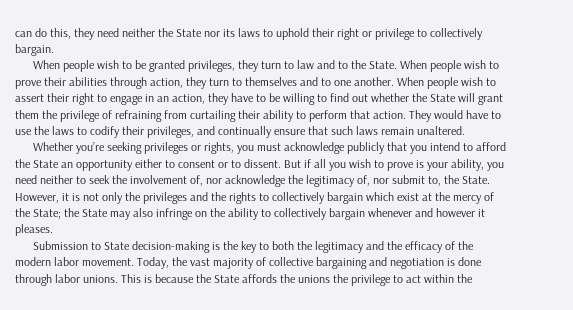can do this, they need neither the State nor its laws to uphold their right or privilege to collectively bargain.
      When people wish to be granted privileges, they turn to law and to the State. When people wish to prove their abilities through action, they turn to themselves and to one another. When people wish to assert their right to engage in an action, they have to be willing to find out whether the State will grant them the privilege of refraining from curtailing their ability to perform that action. They would have to use the laws to codify their privileges, and continually ensure that such laws remain unaltered.
      Whether you’re seeking privileges or rights, you must acknowledge publicly that you intend to afford the State an opportunity either to consent or to dissent. But if all you wish to prove is your ability, you need neither to seek the involvement of, nor acknowledge the legitimacy of, nor submit to, the State. However, it is not only the privileges and the rights to collectively bargain which exist at the mercy of the State; the State may also infringe on the ability to collectively bargain whenever and however it pleases.
      Submission to State decision-making is the key to both the legitimacy and the efficacy of the modern labor movement. Today, the vast majority of collective bargaining and negotiation is done through labor unions. This is because the State affords the unions the privilege to act within the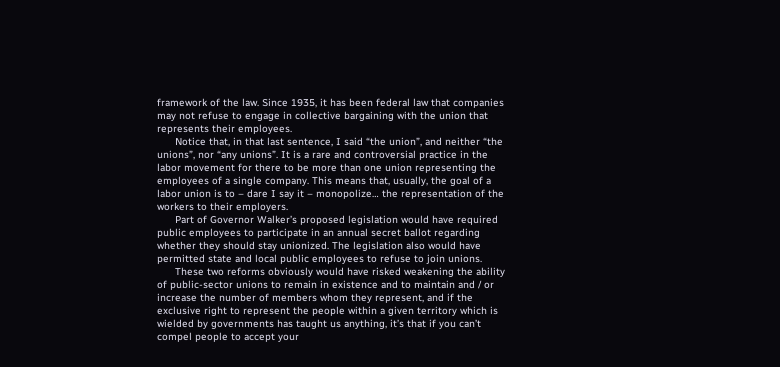framework of the law. Since 1935, it has been federal law that companies may not refuse to engage in collective bargaining with the union that represents their employees.
      Notice that, in that last sentence, I said “the union”, and neither “the unions”, nor “any unions”. It is a rare and controversial practice in the labor movement for there to be more than one union representing the employees of a single company. This means that, usually, the goal of a labor union is to – dare I say it – monopolize… the representation of the workers to their employers.
      Part of Governor Walker’s proposed legislation would have required public employees to participate in an annual secret ballot regarding whether they should stay unionized. The legislation also would have permitted state and local public employees to refuse to join unions.
      These two reforms obviously would have risked weakening the ability of public-sector unions to remain in existence and to maintain and / or increase the number of members whom they represent, and if the exclusive right to represent the people within a given territory which is wielded by governments has taught us anything, it’s that if you can’t compel people to accept your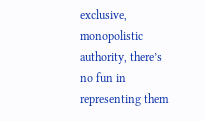exclusive, monopolistic authority, there’s no fun in representing them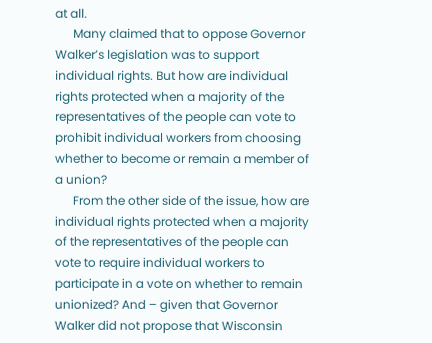at all.
      Many claimed that to oppose Governor Walker’s legislation was to support individual rights. But how are individual rights protected when a majority of the representatives of the people can vote to prohibit individual workers from choosing whether to become or remain a member of a union?
      From the other side of the issue, how are individual rights protected when a majority of the representatives of the people can vote to require individual workers to participate in a vote on whether to remain unionized? And – given that Governor Walker did not propose that Wisconsin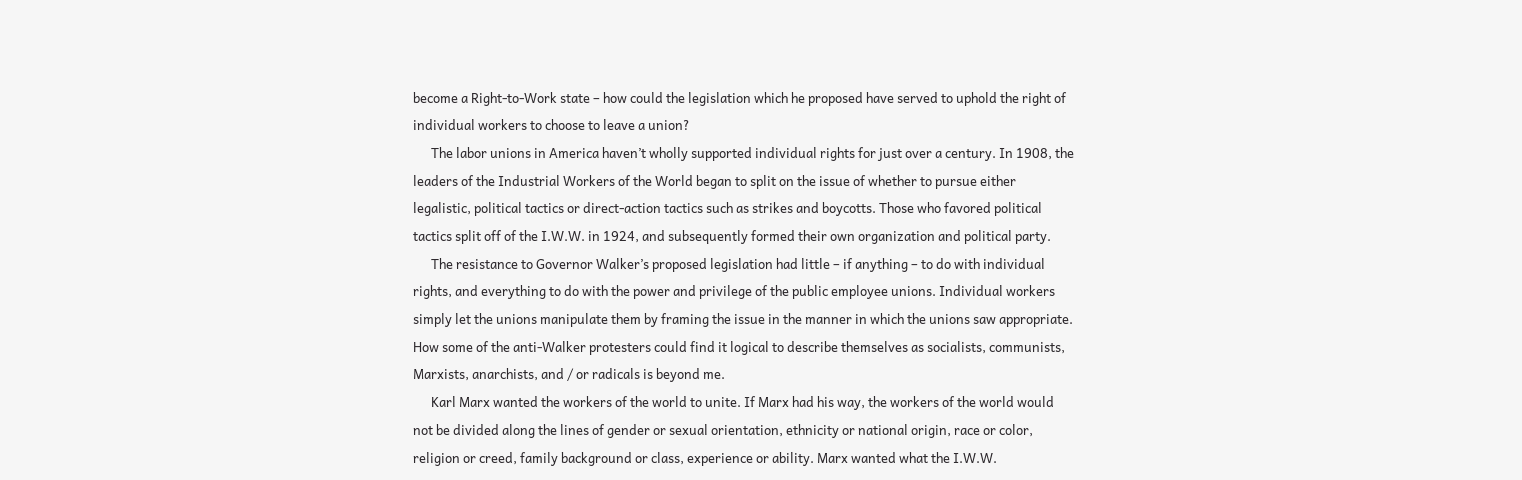become a Right-to-Work state – how could the legislation which he proposed have served to uphold the right of individual workers to choose to leave a union?
      The labor unions in America haven’t wholly supported individual rights for just over a century. In 1908, the leaders of the Industrial Workers of the World began to split on the issue of whether to pursue either legalistic, political tactics or direct-action tactics such as strikes and boycotts. Those who favored political tactics split off of the I.W.W. in 1924, and subsequently formed their own organization and political party.
      The resistance to Governor Walker’s proposed legislation had little – if anything – to do with individual rights, and everything to do with the power and privilege of the public employee unions. Individual workers simply let the unions manipulate them by framing the issue in the manner in which the unions saw appropriate. How some of the anti-Walker protesters could find it logical to describe themselves as socialists, communists, Marxists, anarchists, and / or radicals is beyond me.
      Karl Marx wanted the workers of the world to unite. If Marx had his way, the workers of the world would not be divided along the lines of gender or sexual orientation, ethnicity or national origin, race or color, religion or creed, family background or class, experience or ability. Marx wanted what the I.W.W.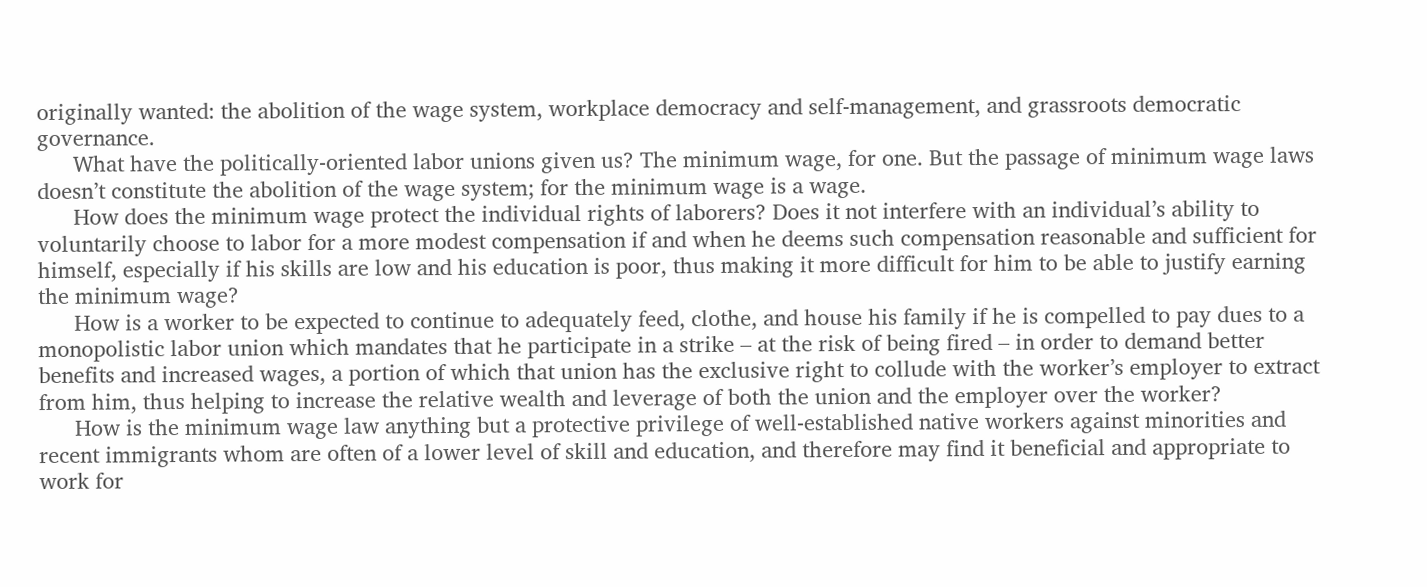originally wanted: the abolition of the wage system, workplace democracy and self-management, and grassroots democratic governance.
      What have the politically-oriented labor unions given us? The minimum wage, for one. But the passage of minimum wage laws doesn’t constitute the abolition of the wage system; for the minimum wage is a wage.
      How does the minimum wage protect the individual rights of laborers? Does it not interfere with an individual’s ability to voluntarily choose to labor for a more modest compensation if and when he deems such compensation reasonable and sufficient for himself, especially if his skills are low and his education is poor, thus making it more difficult for him to be able to justify earning the minimum wage?
      How is a worker to be expected to continue to adequately feed, clothe, and house his family if he is compelled to pay dues to a monopolistic labor union which mandates that he participate in a strike – at the risk of being fired – in order to demand better benefits and increased wages, a portion of which that union has the exclusive right to collude with the worker’s employer to extract from him, thus helping to increase the relative wealth and leverage of both the union and the employer over the worker?
      How is the minimum wage law anything but a protective privilege of well-established native workers against minorities and recent immigrants whom are often of a lower level of skill and education, and therefore may find it beneficial and appropriate to work for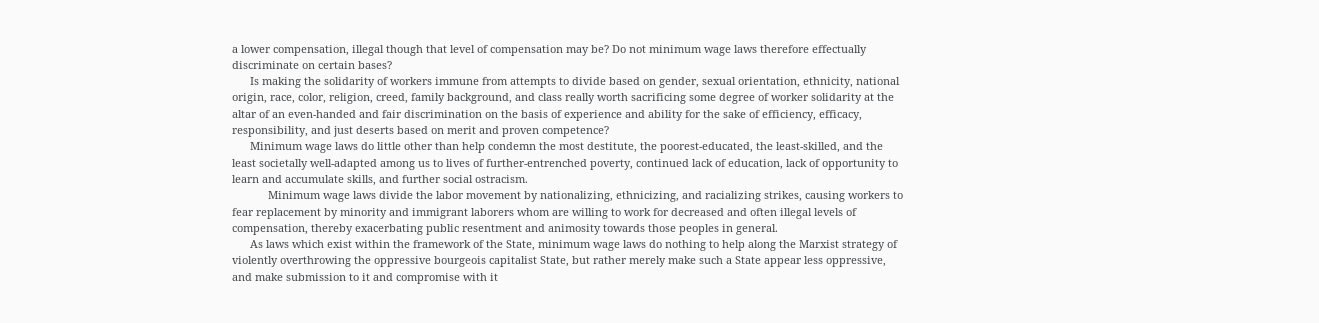a lower compensation, illegal though that level of compensation may be? Do not minimum wage laws therefore effectually discriminate on certain bases?
      Is making the solidarity of workers immune from attempts to divide based on gender, sexual orientation, ethnicity, national origin, race, color, religion, creed, family background, and class really worth sacrificing some degree of worker solidarity at the altar of an even-handed and fair discrimination on the basis of experience and ability for the sake of efficiency, efficacy, responsibility, and just deserts based on merit and proven competence?
      Minimum wage laws do little other than help condemn the most destitute, the poorest-educated, the least-skilled, and the least societally well-adapted among us to lives of further-entrenched poverty, continued lack of education, lack of opportunity to learn and accumulate skills, and further social ostracism.
            Minimum wage laws divide the labor movement by nationalizing, ethnicizing, and racializing strikes, causing workers to fear replacement by minority and immigrant laborers whom are willing to work for decreased and often illegal levels of compensation, thereby exacerbating public resentment and animosity towards those peoples in general.
      As laws which exist within the framework of the State, minimum wage laws do nothing to help along the Marxist strategy of violently overthrowing the oppressive bourgeois capitalist State, but rather merely make such a State appear less oppressive, and make submission to it and compromise with it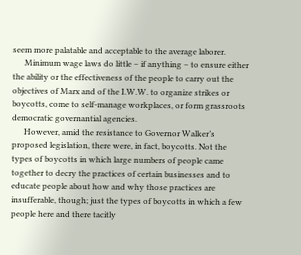seem more palatable and acceptable to the average laborer.
      Minimum wage laws do little – if anything – to ensure either the ability or the effectiveness of the people to carry out the objectives of Marx and of the I.W.W. to organize strikes or boycotts, come to self-manage workplaces, or form grassroots democratic governantial agencies.
      However, amid the resistance to Governor Walker’s proposed legislation, there were, in fact, boycotts. Not the types of boycotts in which large numbers of people came together to decry the practices of certain businesses and to educate people about how and why those practices are insufferable, though; just the types of boycotts in which a few people here and there tacitly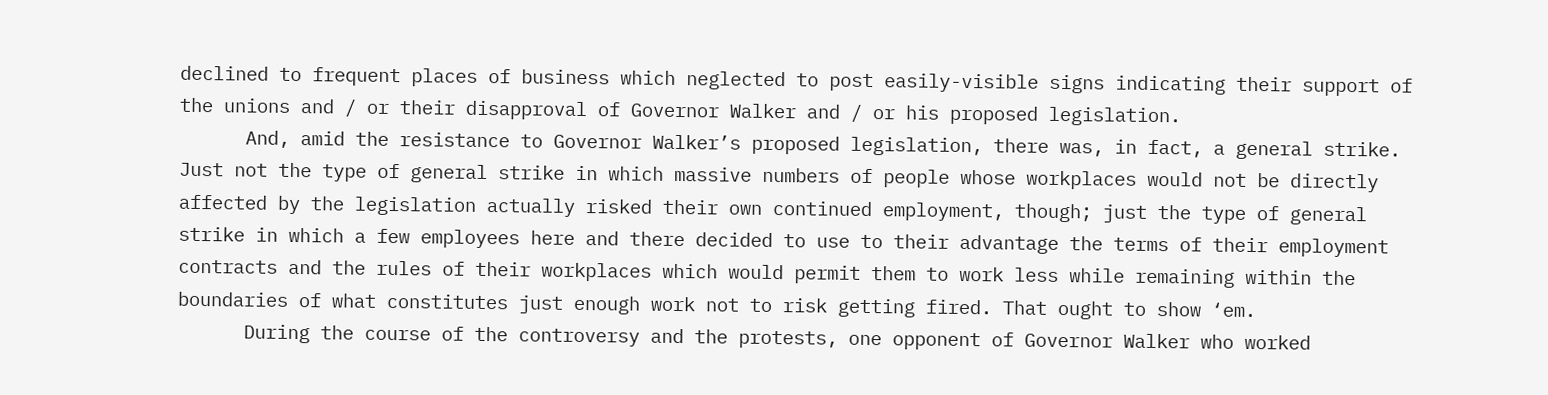declined to frequent places of business which neglected to post easily-visible signs indicating their support of the unions and / or their disapproval of Governor Walker and / or his proposed legislation.
      And, amid the resistance to Governor Walker’s proposed legislation, there was, in fact, a general strike. Just not the type of general strike in which massive numbers of people whose workplaces would not be directly affected by the legislation actually risked their own continued employment, though; just the type of general strike in which a few employees here and there decided to use to their advantage the terms of their employment contracts and the rules of their workplaces which would permit them to work less while remaining within the boundaries of what constitutes just enough work not to risk getting fired. That ought to show ‘em.
      During the course of the controversy and the protests, one opponent of Governor Walker who worked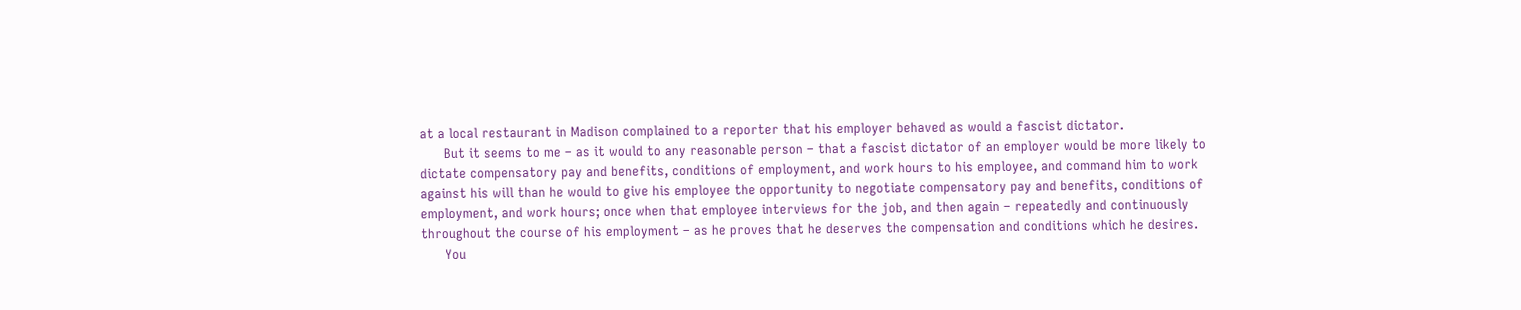at a local restaurant in Madison complained to a reporter that his employer behaved as would a fascist dictator.
      But it seems to me – as it would to any reasonable person – that a fascist dictator of an employer would be more likely to dictate compensatory pay and benefits, conditions of employment, and work hours to his employee, and command him to work against his will than he would to give his employee the opportunity to negotiate compensatory pay and benefits, conditions of employment, and work hours; once when that employee interviews for the job, and then again – repeatedly and continuously throughout the course of his employment – as he proves that he deserves the compensation and conditions which he desires.
      You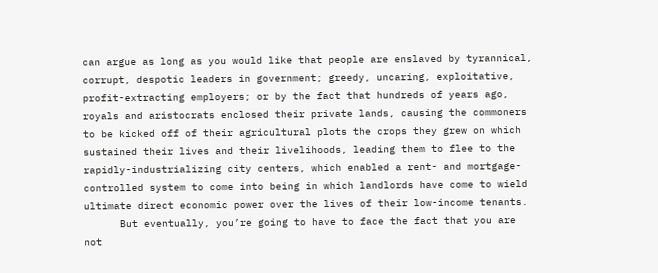can argue as long as you would like that people are enslaved by tyrannical, corrupt, despotic leaders in government; greedy, uncaring, exploitative, profit-extracting employers; or by the fact that hundreds of years ago, royals and aristocrats enclosed their private lands, causing the commoners to be kicked off of their agricultural plots the crops they grew on which sustained their lives and their livelihoods, leading them to flee to the rapidly-industrializing city centers, which enabled a rent- and mortgage-controlled system to come into being in which landlords have come to wield ultimate direct economic power over the lives of their low-income tenants.
      But eventually, you’re going to have to face the fact that you are not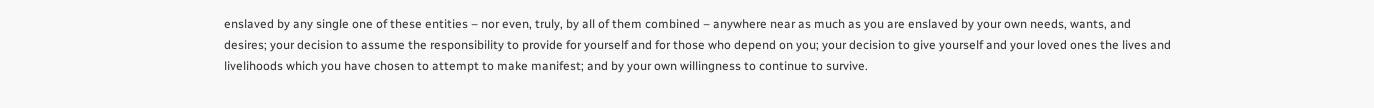enslaved by any single one of these entities – nor even, truly, by all of them combined – anywhere near as much as you are enslaved by your own needs, wants, and desires; your decision to assume the responsibility to provide for yourself and for those who depend on you; your decision to give yourself and your loved ones the lives and livelihoods which you have chosen to attempt to make manifest; and by your own willingness to continue to survive.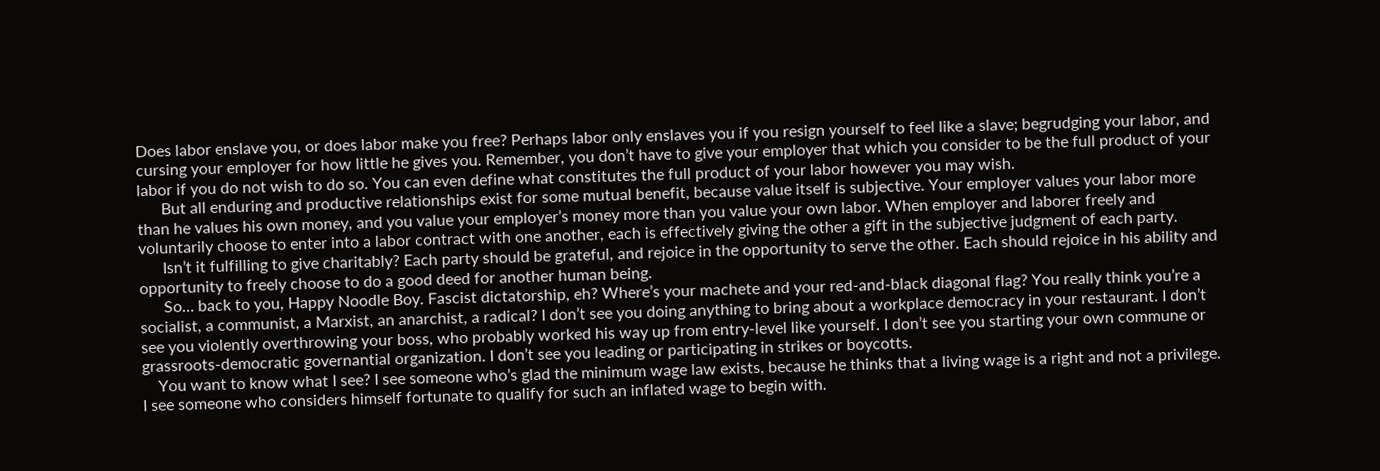Does labor enslave you, or does labor make you free? Perhaps labor only enslaves you if you resign yourself to feel like a slave; begrudging your labor, and cursing your employer for how little he gives you. Remember, you don’t have to give your employer that which you consider to be the full product of your labor if you do not wish to do so. You can even define what constitutes the full product of your labor however you may wish.
      But all enduring and productive relationships exist for some mutual benefit, because value itself is subjective. Your employer values your labor more than he values his own money, and you value your employer’s money more than you value your own labor. When employer and laborer freely and voluntarily choose to enter into a labor contract with one another, each is effectively giving the other a gift in the subjective judgment of each party.
      Isn’t it fulfilling to give charitably? Each party should be grateful, and rejoice in the opportunity to serve the other. Each should rejoice in his ability and opportunity to freely choose to do a good deed for another human being.
      So… back to you, Happy Noodle Boy. Fascist dictatorship, eh? Where’s your machete and your red-and-black diagonal flag? You really think you’re a socialist, a communist, a Marxist, an anarchist, a radical? I don’t see you doing anything to bring about a workplace democracy in your restaurant. I don’t see you violently overthrowing your boss, who probably worked his way up from entry-level like yourself. I don’t see you starting your own commune or grassroots-democratic governantial organization. I don’t see you leading or participating in strikes or boycotts.
    You want to know what I see? I see someone who’s glad the minimum wage law exists, because he thinks that a living wage is a right and not a privilege. I see someone who considers himself fortunate to qualify for such an inflated wage to begin with.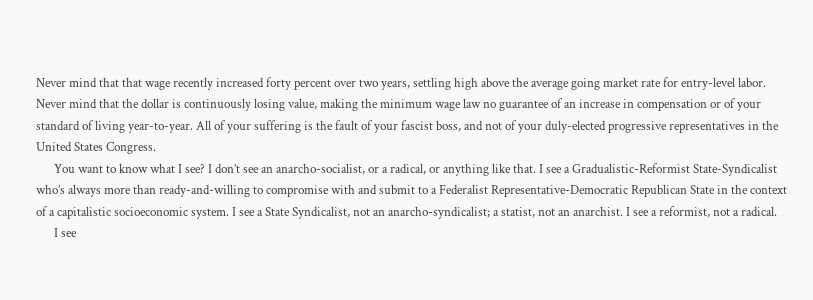Never mind that that wage recently increased forty percent over two years, settling high above the average going market rate for entry-level labor. Never mind that the dollar is continuously losing value, making the minimum wage law no guarantee of an increase in compensation or of your standard of living year-to-year. All of your suffering is the fault of your fascist boss, and not of your duly-elected progressive representatives in the United States Congress.
      You want to know what I see? I don’t see an anarcho-socialist, or a radical, or anything like that. I see a Gradualistic-Reformist State-Syndicalist who’s always more than ready-and-willing to compromise with and submit to a Federalist Representative-Democratic Republican State in the context of a capitalistic socioeconomic system. I see a State Syndicalist, not an anarcho-syndicalist; a statist, not an anarchist. I see a reformist, not a radical.
      I see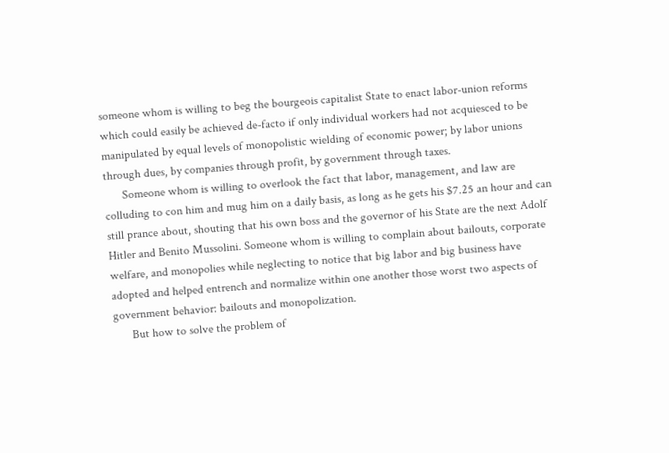someone whom is willing to beg the bourgeois capitalist State to enact labor-union reforms which could easily be achieved de-facto if only individual workers had not acquiesced to be manipulated by equal levels of monopolistic wielding of economic power; by labor unions through dues, by companies through profit, by government through taxes.
      Someone whom is willing to overlook the fact that labor, management, and law are colluding to con him and mug him on a daily basis, as long as he gets his $7.25 an hour and can still prance about, shouting that his own boss and the governor of his State are the next Adolf Hitler and Benito Mussolini. Someone whom is willing to complain about bailouts, corporate welfare, and monopolies while neglecting to notice that big labor and big business have adopted and helped entrench and normalize within one another those worst two aspects of government behavior: bailouts and monopolization.
      But how to solve the problem of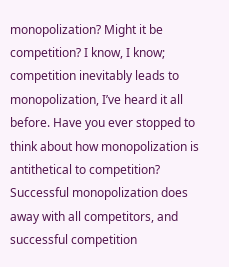monopolization? Might it be competition? I know, I know; competition inevitably leads to monopolization, I’ve heard it all before. Have you ever stopped to think about how monopolization is antithetical to competition? Successful monopolization does away with all competitors, and successful competition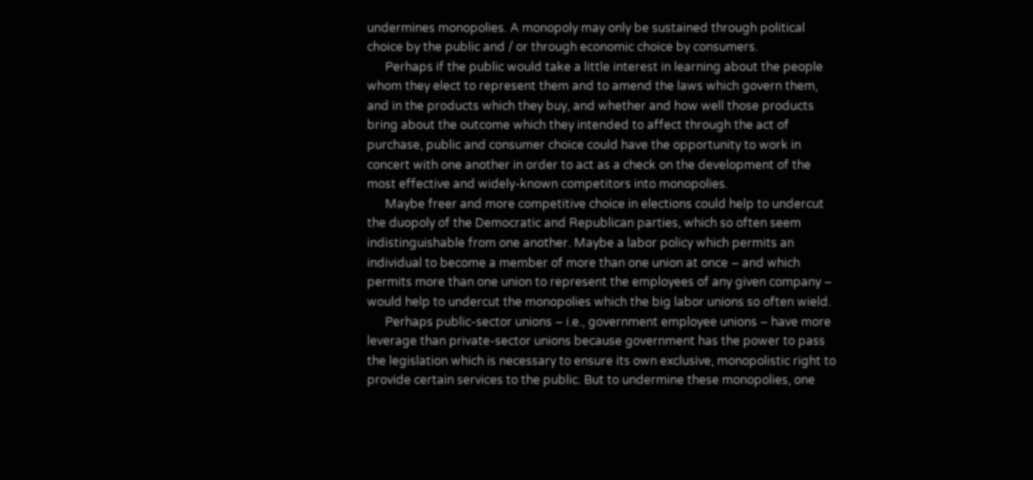undermines monopolies. A monopoly may only be sustained through political choice by the public and / or through economic choice by consumers.
      Perhaps if the public would take a little interest in learning about the people whom they elect to represent them and to amend the laws which govern them, and in the products which they buy, and whether and how well those products bring about the outcome which they intended to affect through the act of purchase, public and consumer choice could have the opportunity to work in concert with one another in order to act as a check on the development of the most effective and widely-known competitors into monopolies.
      Maybe freer and more competitive choice in elections could help to undercut the duopoly of the Democratic and Republican parties, which so often seem indistinguishable from one another. Maybe a labor policy which permits an individual to become a member of more than one union at once – and which permits more than one union to represent the employees of any given company – would help to undercut the monopolies which the big labor unions so often wield.
      Perhaps public-sector unions – i.e., government employee unions – have more leverage than private-sector unions because government has the power to pass the legislation which is necessary to ensure its own exclusive, monopolistic right to provide certain services to the public. But to undermine these monopolies, one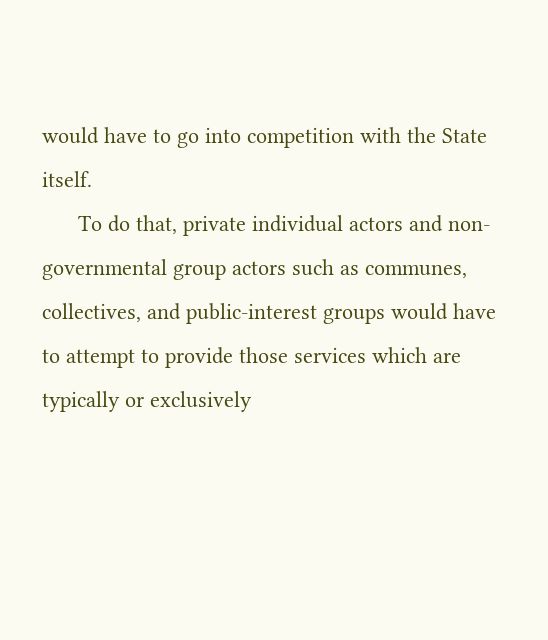would have to go into competition with the State itself.
      To do that, private individual actors and non-governmental group actors such as communes, collectives, and public-interest groups would have to attempt to provide those services which are typically or exclusively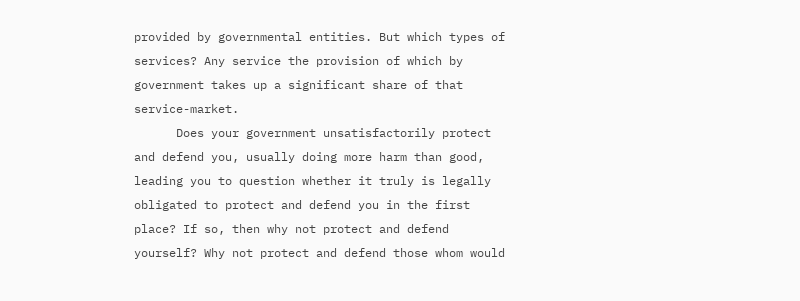provided by governmental entities. But which types of services? Any service the provision of which by government takes up a significant share of that service-market.
      Does your government unsatisfactorily protect and defend you, usually doing more harm than good, leading you to question whether it truly is legally obligated to protect and defend you in the first place? If so, then why not protect and defend yourself? Why not protect and defend those whom would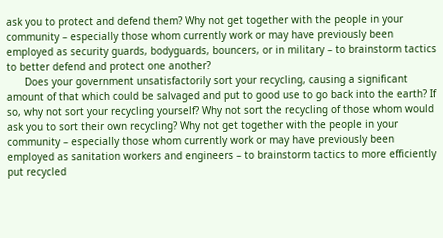ask you to protect and defend them? Why not get together with the people in your community – especially those whom currently work or may have previously been employed as security guards, bodyguards, bouncers, or in military – to brainstorm tactics to better defend and protect one another?
      Does your government unsatisfactorily sort your recycling, causing a significant amount of that which could be salvaged and put to good use to go back into the earth? If so, why not sort your recycling yourself? Why not sort the recycling of those whom would ask you to sort their own recycling? Why not get together with the people in your community – especially those whom currently work or may have previously been employed as sanitation workers and engineers – to brainstorm tactics to more efficiently put recycled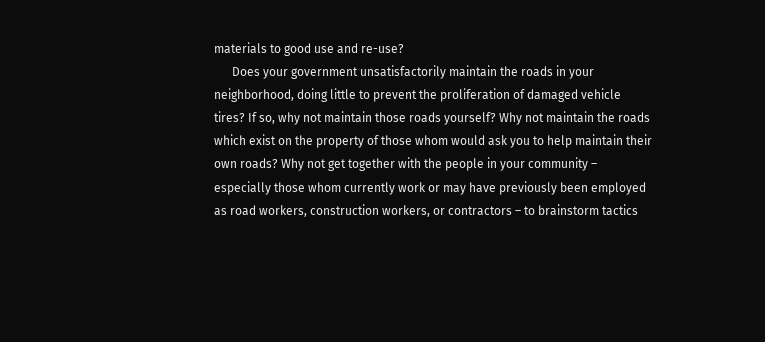materials to good use and re-use?
      Does your government unsatisfactorily maintain the roads in your neighborhood, doing little to prevent the proliferation of damaged vehicle tires? If so, why not maintain those roads yourself? Why not maintain the roads which exist on the property of those whom would ask you to help maintain their own roads? Why not get together with the people in your community – especially those whom currently work or may have previously been employed as road workers, construction workers, or contractors – to brainstorm tactics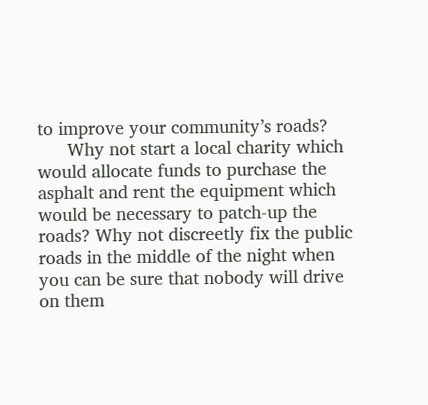to improve your community’s roads?
      Why not start a local charity which would allocate funds to purchase the asphalt and rent the equipment which would be necessary to patch-up the roads? Why not discreetly fix the public roads in the middle of the night when you can be sure that nobody will drive on them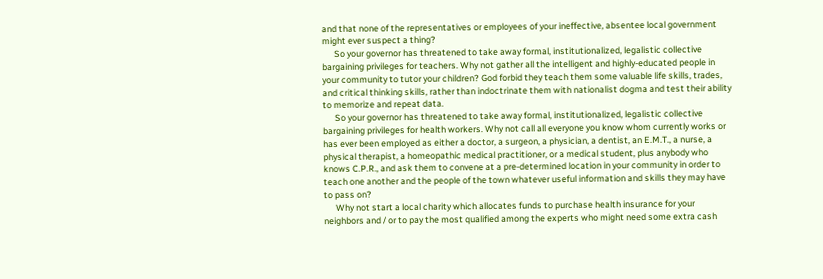and that none of the representatives or employees of your ineffective, absentee local government might ever suspect a thing?
      So your governor has threatened to take away formal, institutionalized, legalistic collective bargaining privileges for teachers. Why not gather all the intelligent and highly-educated people in your community to tutor your children? God forbid they teach them some valuable life skills, trades, and critical thinking skills, rather than indoctrinate them with nationalist dogma and test their ability to memorize and repeat data.
      So your governor has threatened to take away formal, institutionalized, legalistic collective bargaining privileges for health workers. Why not call all everyone you know whom currently works or has ever been employed as either a doctor, a surgeon, a physician, a dentist, an E.M.T., a nurse, a physical therapist, a homeopathic medical practitioner, or a medical student, plus anybody who knows C.P.R., and ask them to convene at a pre-determined location in your community in order to teach one another and the people of the town whatever useful information and skills they may have to pass on?
      Why not start a local charity which allocates funds to purchase health insurance for your neighbors and / or to pay the most qualified among the experts who might need some extra cash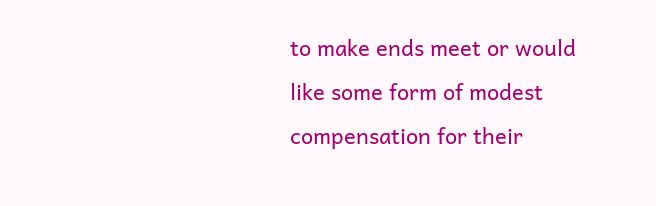to make ends meet or would like some form of modest compensation for their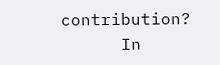contribution?
      In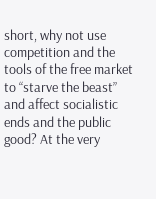short, why not use competition and the tools of the free market to “starve the beast” and affect socialistic ends and the public good? At the very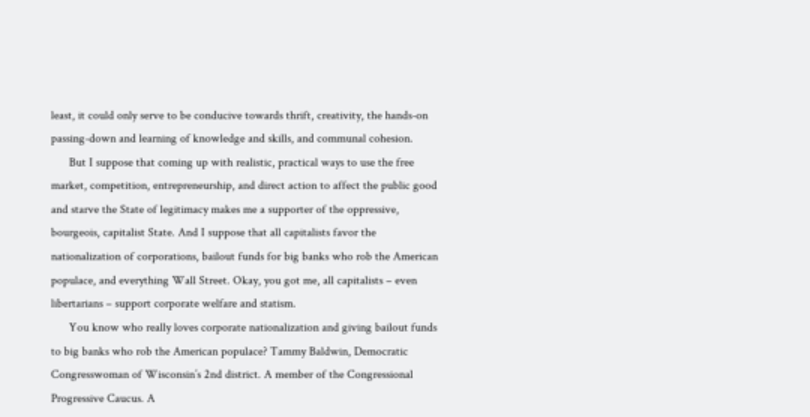least, it could only serve to be conducive towards thrift, creativity, the hands-on passing-down and learning of knowledge and skills, and communal cohesion.
      But I suppose that coming up with realistic, practical ways to use the free market, competition, entrepreneurship, and direct action to affect the public good and starve the State of legitimacy makes me a supporter of the oppressive, bourgeois, capitalist State. And I suppose that all capitalists favor the nationalization of corporations, bailout funds for big banks who rob the American populace, and everything Wall Street. Okay, you got me, all capitalists – even libertarians – support corporate welfare and statism.
      You know who really loves corporate nationalization and giving bailout funds to big banks who rob the American populace? Tammy Baldwin, Democratic Congresswoman of Wisconsin’s 2nd district. A member of the Congressional Progressive Caucus. A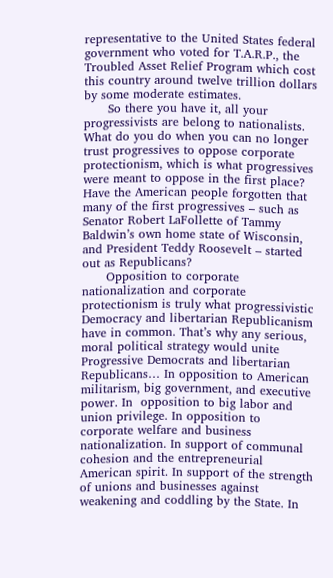representative to the United States federal government who voted for T.A.R.P., the Troubled Asset Relief Program which cost this country around twelve trillion dollars by some moderate estimates.
      So there you have it, all your progressivists are belong to nationalists. What do you do when you can no longer trust progressives to oppose corporate protectionism, which is what progressives were meant to oppose in the first place? Have the American people forgotten that many of the first progressives – such as Senator Robert LaFollette of Tammy Baldwin’s own home state of Wisconsin, and President Teddy Roosevelt – started out as Republicans?
      Opposition to corporate nationalization and corporate protectionism is truly what progressivistic Democracy and libertarian Republicanism have in common. That’s why any serious, moral political strategy would unite Progressive Democrats and libertarian Republicans… In opposition to American militarism, big government, and executive power. In  opposition to big labor and union privilege. In opposition to corporate welfare and business nationalization. In support of communal cohesion and the entrepreneurial American spirit. In support of the strength of unions and businesses against weakening and coddling by the State. In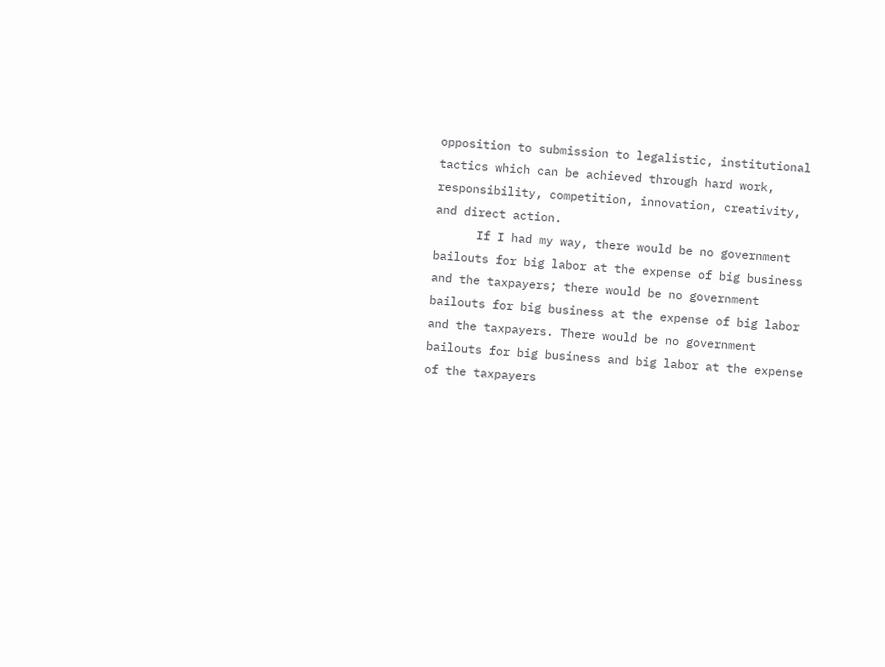opposition to submission to legalistic, institutional tactics which can be achieved through hard work, responsibility, competition, innovation, creativity, and direct action.
      If I had my way, there would be no government bailouts for big labor at the expense of big business and the taxpayers; there would be no government bailouts for big business at the expense of big labor and the taxpayers. There would be no government bailouts for big business and big labor at the expense of the taxpayers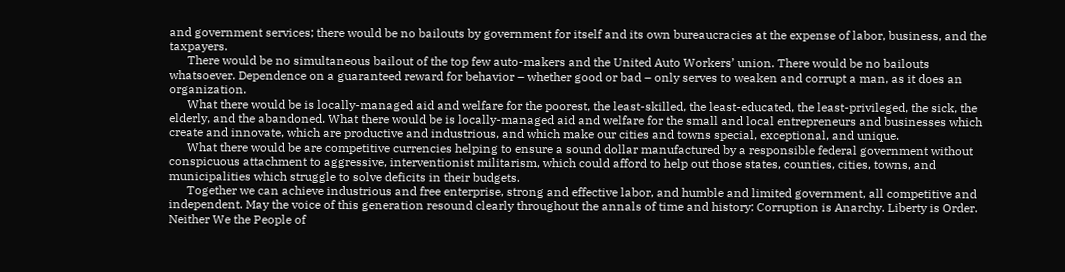and government services; there would be no bailouts by government for itself and its own bureaucracies at the expense of labor, business, and the taxpayers.
      There would be no simultaneous bailout of the top few auto-makers and the United Auto Workers’ union. There would be no bailouts whatsoever. Dependence on a guaranteed reward for behavior – whether good or bad – only serves to weaken and corrupt a man, as it does an organization.
      What there would be is locally-managed aid and welfare for the poorest, the least-skilled, the least-educated, the least-privileged, the sick, the elderly, and the abandoned. What there would be is locally-managed aid and welfare for the small and local entrepreneurs and businesses which create and innovate, which are productive and industrious, and which make our cities and towns special, exceptional, and unique.
      What there would be are competitive currencies helping to ensure a sound dollar manufactured by a responsible federal government without conspicuous attachment to aggressive, interventionist militarism, which could afford to help out those states, counties, cities, towns, and municipalities which struggle to solve deficits in their budgets.
      Together we can achieve industrious and free enterprise, strong and effective labor, and humble and limited government, all competitive and independent. May the voice of this generation resound clearly throughout the annals of time and history: Corruption is Anarchy. Liberty is Order. Neither We the People of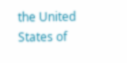the United States of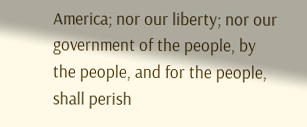America; nor our liberty; nor our government of the people, by the people, and for the people, shall perish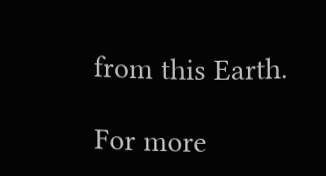from this Earth.

For more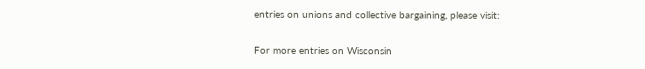entries on unions and collective bargaining, please visit:

For more entries on Wisconsin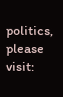politics, please visit: